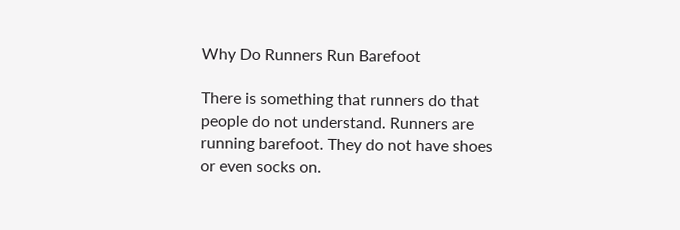Why Do Runners Run Barefoot

There is something that runners do that people do not understand. Runners are running barefoot. They do not have shoes or even socks on.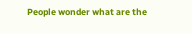People wonder what are the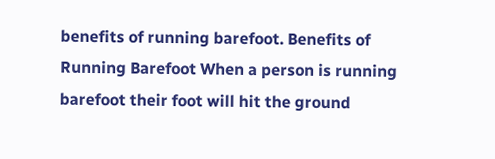benefits of running barefoot. Benefits of Running Barefoot When a person is running barefoot their foot will hit the ground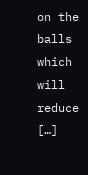on the balls which will reduce […]